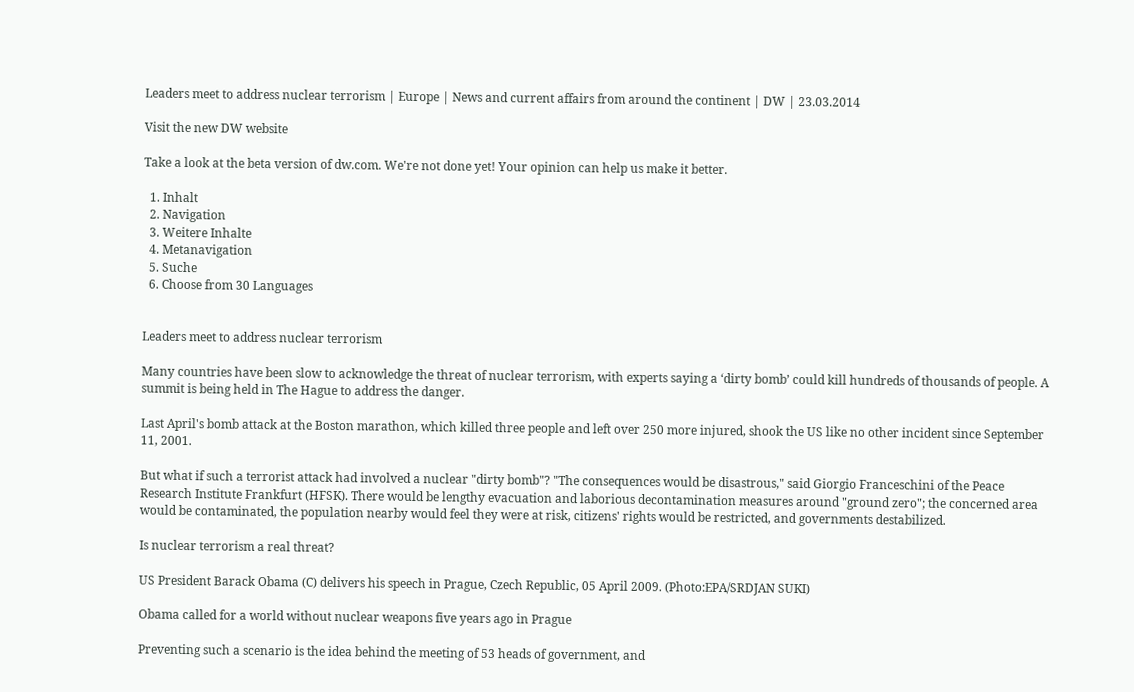Leaders meet to address nuclear terrorism | Europe | News and current affairs from around the continent | DW | 23.03.2014

Visit the new DW website

Take a look at the beta version of dw.com. We're not done yet! Your opinion can help us make it better.

  1. Inhalt
  2. Navigation
  3. Weitere Inhalte
  4. Metanavigation
  5. Suche
  6. Choose from 30 Languages


Leaders meet to address nuclear terrorism

Many countries have been slow to acknowledge the threat of nuclear terrorism, with experts saying a ‘dirty bomb’ could kill hundreds of thousands of people. A summit is being held in The Hague to address the danger.

Last April's bomb attack at the Boston marathon, which killed three people and left over 250 more injured, shook the US like no other incident since September 11, 2001.

But what if such a terrorist attack had involved a nuclear "dirty bomb"? "The consequences would be disastrous," said Giorgio Franceschini of the Peace Research Institute Frankfurt (HFSK). There would be lengthy evacuation and laborious decontamination measures around "ground zero"; the concerned area would be contaminated, the population nearby would feel they were at risk, citizens' rights would be restricted, and governments destabilized.

Is nuclear terrorism a real threat?

US President Barack Obama (C) delivers his speech in Prague, Czech Republic, 05 April 2009. (Photo:EPA/SRDJAN SUKI)

Obama called for a world without nuclear weapons five years ago in Prague

Preventing such a scenario is the idea behind the meeting of 53 heads of government, and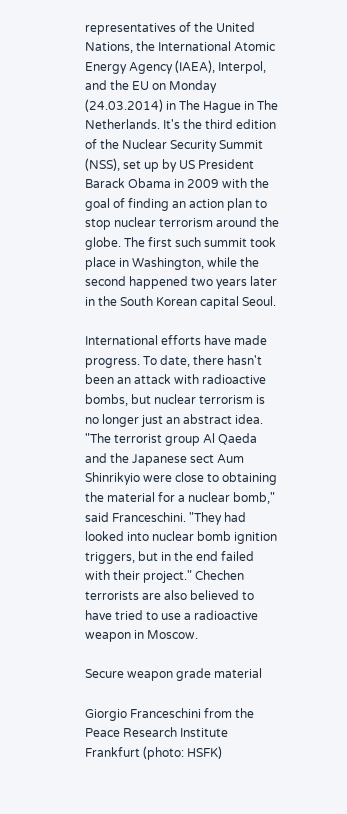representatives of the United Nations, the International Atomic Energy Agency (IAEA), Interpol, and the EU on Monday (24.03.2014) in The Hague in The Netherlands. It's the third edition of the Nuclear Security Summit (NSS), set up by US President Barack Obama in 2009 with the goal of finding an action plan to stop nuclear terrorism around the globe. The first such summit took place in Washington, while the second happened two years later in the South Korean capital Seoul.

International efforts have made progress. To date, there hasn't been an attack with radioactive bombs, but nuclear terrorism is no longer just an abstract idea. "The terrorist group Al Qaeda and the Japanese sect Aum Shinrikyio were close to obtaining the material for a nuclear bomb," said Franceschini. "They had looked into nuclear bomb ignition triggers, but in the end failed with their project." Chechen terrorists are also believed to have tried to use a radioactive weapon in Moscow.

Secure weapon grade material

Giorgio Franceschini from the Peace Research Institute Frankfurt (photo: HSFK)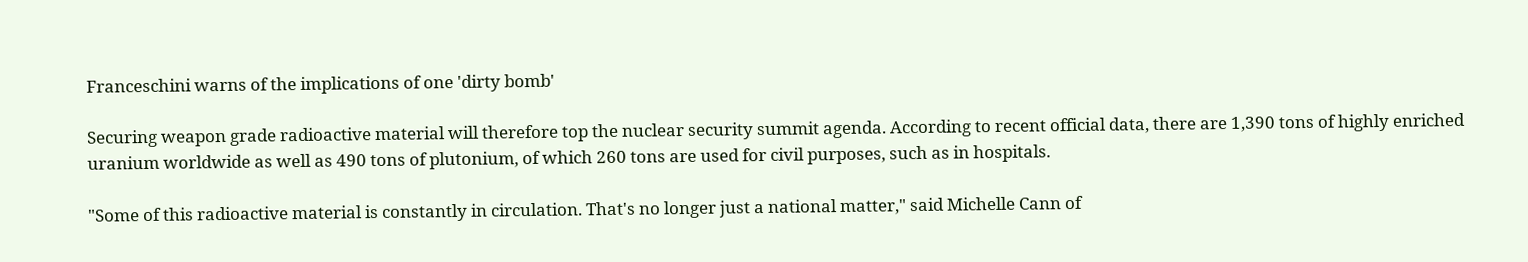Franceschini warns of the implications of one 'dirty bomb'

Securing weapon grade radioactive material will therefore top the nuclear security summit agenda. According to recent official data, there are 1,390 tons of highly enriched uranium worldwide as well as 490 tons of plutonium, of which 260 tons are used for civil purposes, such as in hospitals.

"Some of this radioactive material is constantly in circulation. That's no longer just a national matter," said Michelle Cann of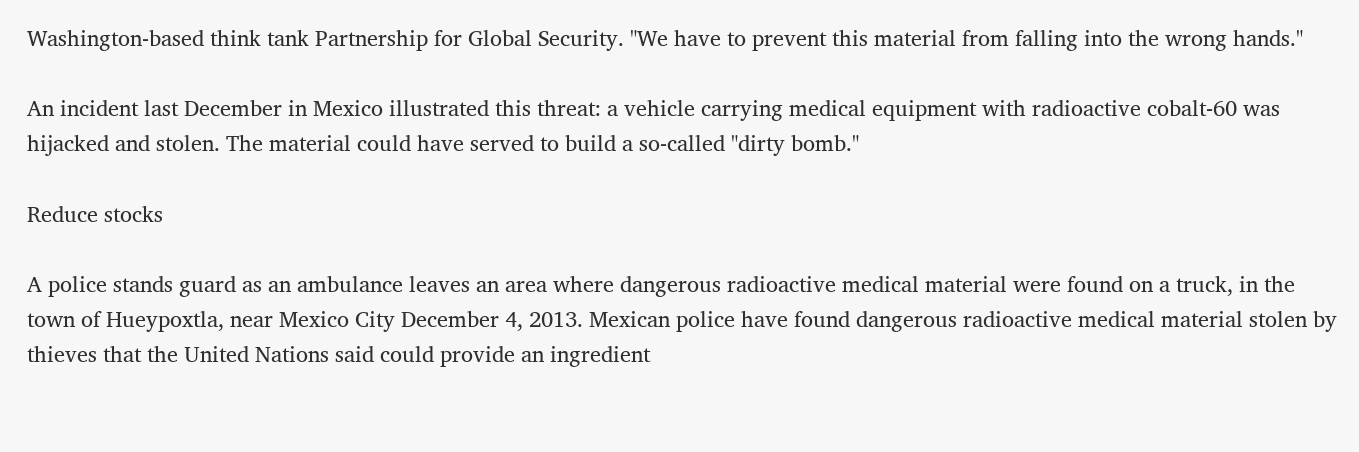Washington-based think tank Partnership for Global Security. "We have to prevent this material from falling into the wrong hands."

An incident last December in Mexico illustrated this threat: a vehicle carrying medical equipment with radioactive cobalt-60 was hijacked and stolen. The material could have served to build a so-called "dirty bomb."

Reduce stocks

A police stands guard as an ambulance leaves an area where dangerous radioactive medical material were found on a truck, in the town of Hueypoxtla, near Mexico City December 4, 2013. Mexican police have found dangerous radioactive medical material stolen by thieves that the United Nations said could provide an ingredient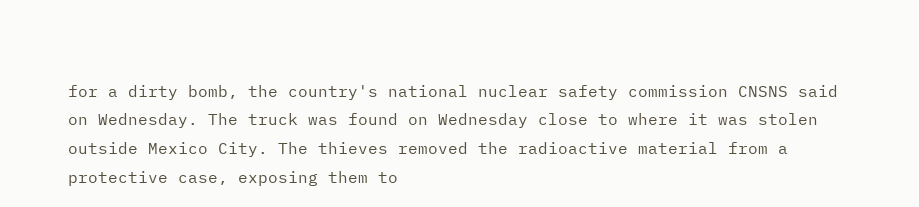for a dirty bomb, the country's national nuclear safety commission CNSNS said on Wednesday. The truck was found on Wednesday close to where it was stolen outside Mexico City. The thieves removed the radioactive material from a protective case, exposing them to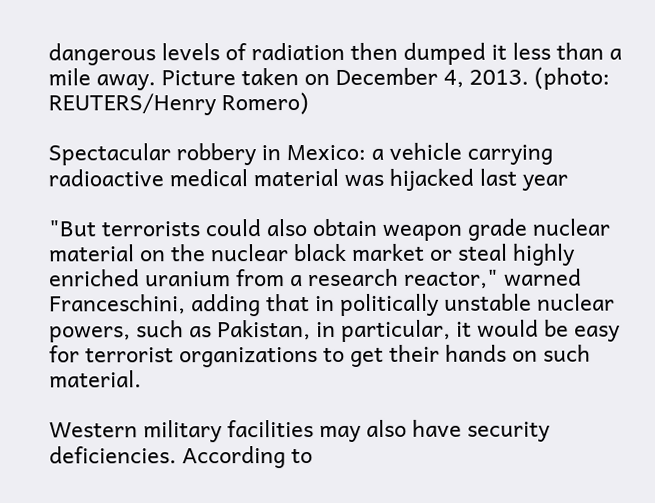dangerous levels of radiation then dumped it less than a mile away. Picture taken on December 4, 2013. (photo: REUTERS/Henry Romero)

Spectacular robbery in Mexico: a vehicle carrying radioactive medical material was hijacked last year

"But terrorists could also obtain weapon grade nuclear material on the nuclear black market or steal highly enriched uranium from a research reactor," warned Franceschini, adding that in politically unstable nuclear powers, such as Pakistan, in particular, it would be easy for terrorist organizations to get their hands on such material.

Western military facilities may also have security deficiencies. According to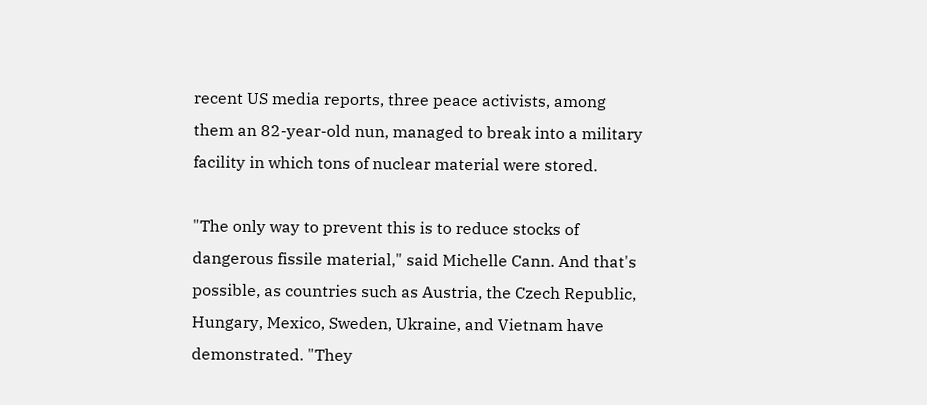recent US media reports, three peace activists, among them an 82-year-old nun, managed to break into a military facility in which tons of nuclear material were stored.

"The only way to prevent this is to reduce stocks of dangerous fissile material," said Michelle Cann. And that's possible, as countries such as Austria, the Czech Republic, Hungary, Mexico, Sweden, Ukraine, and Vietnam have demonstrated. "They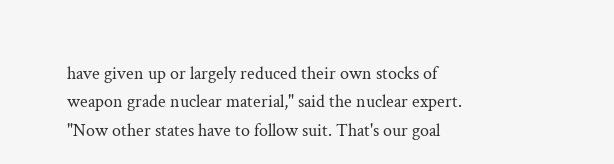have given up or largely reduced their own stocks of weapon grade nuclear material," said the nuclear expert. "Now other states have to follow suit. That's our goal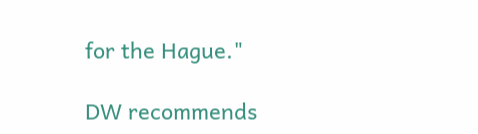for the Hague."

DW recommends